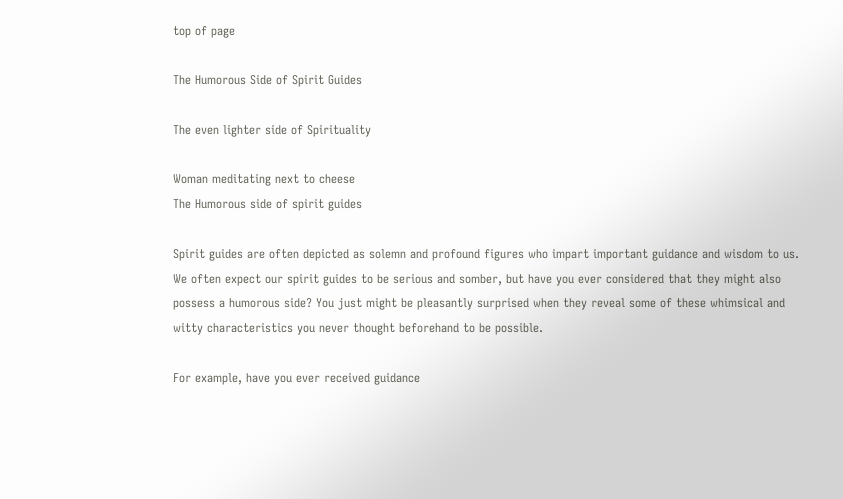top of page

The Humorous Side of Spirit Guides

The even lighter side of Spirituality

Woman meditating next to cheese
The Humorous side of spirit guides

Spirit guides are often depicted as solemn and profound figures who impart important guidance and wisdom to us. We often expect our spirit guides to be serious and somber, but have you ever considered that they might also possess a humorous side? You just might be pleasantly surprised when they reveal some of these whimsical and witty characteristics you never thought beforehand to be possible.

For example, have you ever received guidance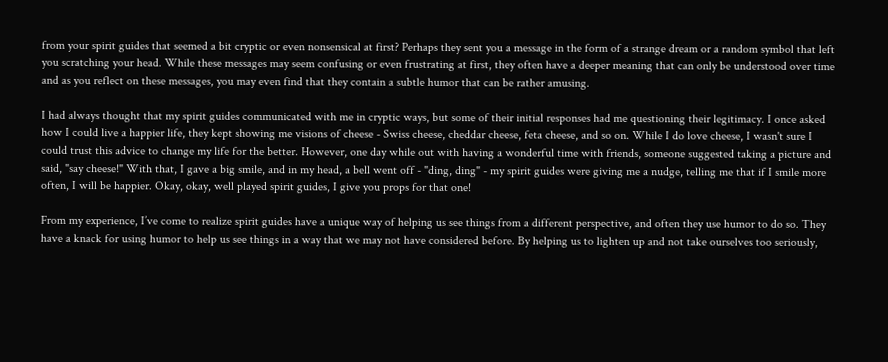from your spirit guides that seemed a bit cryptic or even nonsensical at first? Perhaps they sent you a message in the form of a strange dream or a random symbol that left you scratching your head. While these messages may seem confusing or even frustrating at first, they often have a deeper meaning that can only be understood over time and as you reflect on these messages, you may even find that they contain a subtle humor that can be rather amusing.

I had always thought that my spirit guides communicated with me in cryptic ways, but some of their initial responses had me questioning their legitimacy. I once asked how I could live a happier life, they kept showing me visions of cheese - Swiss cheese, cheddar cheese, feta cheese, and so on. While I do love cheese, I wasn't sure I could trust this advice to change my life for the better. However, one day while out with having a wonderful time with friends, someone suggested taking a picture and said, "say cheese!" With that, I gave a big smile, and in my head, a bell went off - "ding, ding" - my spirit guides were giving me a nudge, telling me that if I smile more often, I will be happier. Okay, okay, well played spirit guides, I give you props for that one!

From my experience, I’ve come to realize spirit guides have a unique way of helping us see things from a different perspective, and often they use humor to do so. They have a knack for using humor to help us see things in a way that we may not have considered before. By helping us to lighten up and not take ourselves too seriously,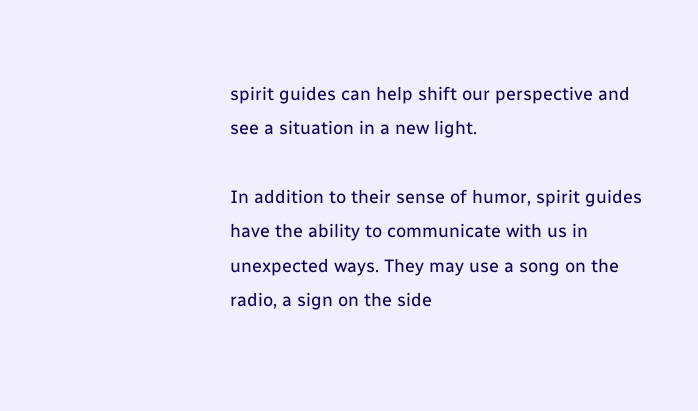spirit guides can help shift our perspective and see a situation in a new light.

In addition to their sense of humor, spirit guides have the ability to communicate with us in unexpected ways. They may use a song on the radio, a sign on the side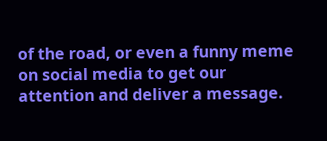of the road, or even a funny meme on social media to get our attention and deliver a message.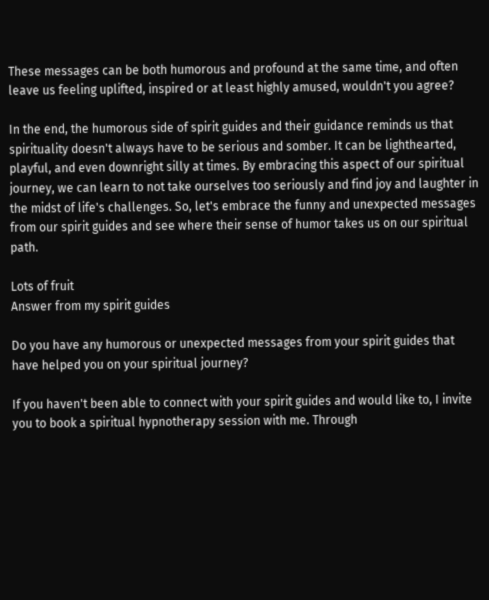These messages can be both humorous and profound at the same time, and often leave us feeling uplifted, inspired or at least highly amused, wouldn't you agree?

In the end, the humorous side of spirit guides and their guidance reminds us that spirituality doesn't always have to be serious and somber. It can be lighthearted, playful, and even downright silly at times. By embracing this aspect of our spiritual journey, we can learn to not take ourselves too seriously and find joy and laughter in the midst of life's challenges. So, let's embrace the funny and unexpected messages from our spirit guides and see where their sense of humor takes us on our spiritual path.

Lots of fruit
Answer from my spirit guides

Do you have any humorous or unexpected messages from your spirit guides that have helped you on your spiritual journey?

If you haven't been able to connect with your spirit guides and would like to, I invite you to book a spiritual hypnotherapy session with me. Through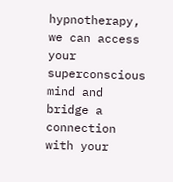hypnotherapy, we can access your superconscious mind and bridge a connection with your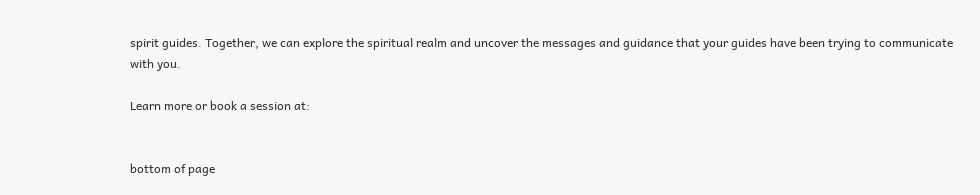spirit guides. Together, we can explore the spiritual realm and uncover the messages and guidance that your guides have been trying to communicate with you.

Learn more or book a session at:


bottom of page